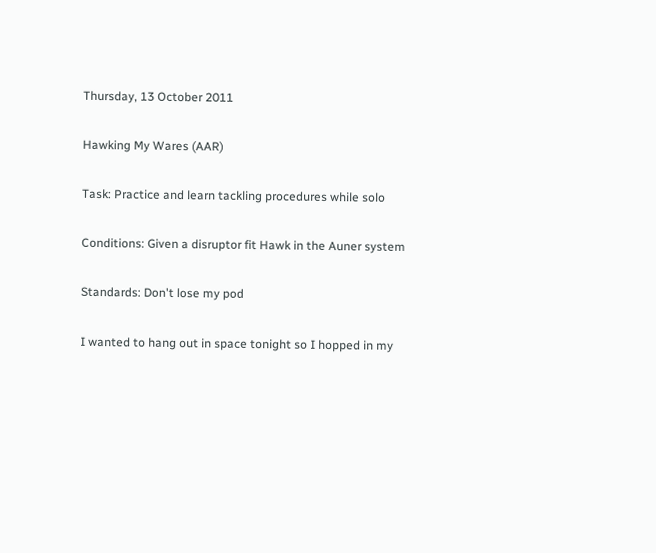Thursday, 13 October 2011

Hawking My Wares (AAR)

Task: Practice and learn tackling procedures while solo

Conditions: Given a disruptor fit Hawk in the Auner system

Standards: Don't lose my pod

I wanted to hang out in space tonight so I hopped in my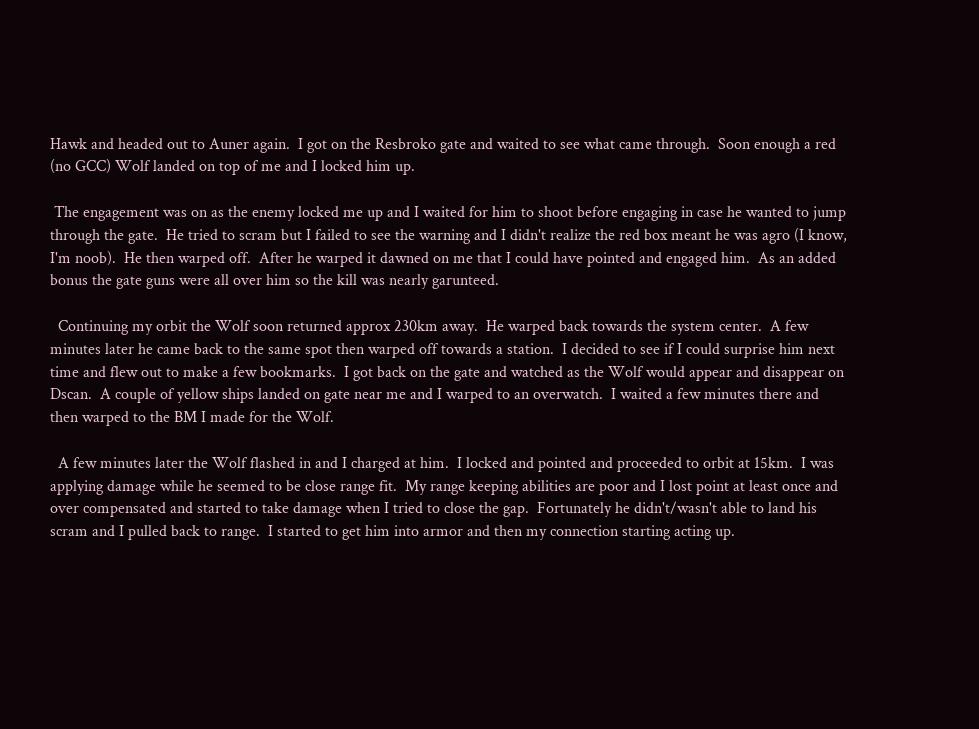Hawk and headed out to Auner again.  I got on the Resbroko gate and waited to see what came through.  Soon enough a red (no GCC) Wolf landed on top of me and I locked him up.

 The engagement was on as the enemy locked me up and I waited for him to shoot before engaging in case he wanted to jump through the gate.  He tried to scram but I failed to see the warning and I didn't realize the red box meant he was agro (I know, I'm noob).  He then warped off.  After he warped it dawned on me that I could have pointed and engaged him.  As an added bonus the gate guns were all over him so the kill was nearly garunteed.

  Continuing my orbit the Wolf soon returned approx 230km away.  He warped back towards the system center.  A few minutes later he came back to the same spot then warped off towards a station.  I decided to see if I could surprise him next time and flew out to make a few bookmarks.  I got back on the gate and watched as the Wolf would appear and disappear on Dscan.  A couple of yellow ships landed on gate near me and I warped to an overwatch.  I waited a few minutes there and then warped to the BM I made for the Wolf.

  A few minutes later the Wolf flashed in and I charged at him.  I locked and pointed and proceeded to orbit at 15km.  I was applying damage while he seemed to be close range fit.  My range keeping abilities are poor and I lost point at least once and over compensated and started to take damage when I tried to close the gap.  Fortunately he didn't/wasn't able to land his scram and I pulled back to range.  I started to get him into armor and then my connection starting acting up.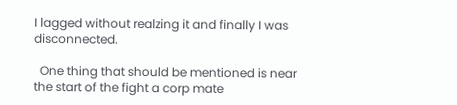I lagged without realzing it and finally I was disconnected.

  One thing that should be mentioned is near the start of the fight a corp mate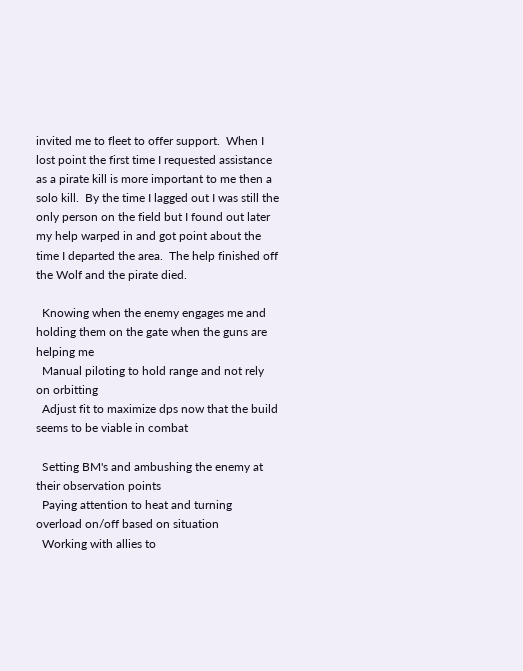invited me to fleet to offer support.  When I lost point the first time I requested assistance as a pirate kill is more important to me then a solo kill.  By the time I lagged out I was still the only person on the field but I found out later my help warped in and got point about the time I departed the area.  The help finished off the Wolf and the pirate died.

  Knowing when the enemy engages me and holding them on the gate when the guns are helping me
  Manual piloting to hold range and not rely on orbitting
  Adjust fit to maximize dps now that the build seems to be viable in combat

  Setting BM's and ambushing the enemy at their observation points
  Paying attention to heat and turning overload on/off based on situation
  Working with allies to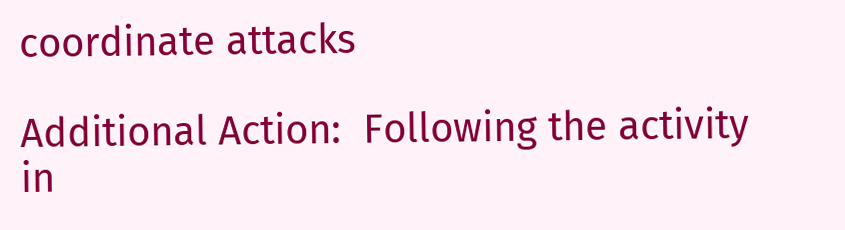coordinate attacks

Additional Action:  Following the activity in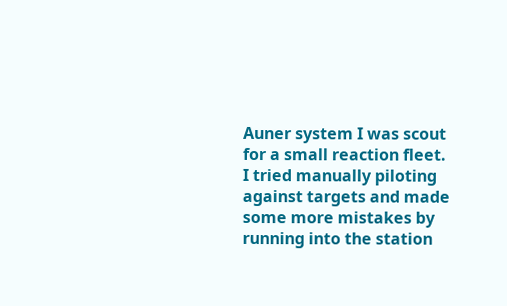Auner system I was scout for a small reaction fleet.  I tried manually piloting against targets and made some more mistakes by running into the station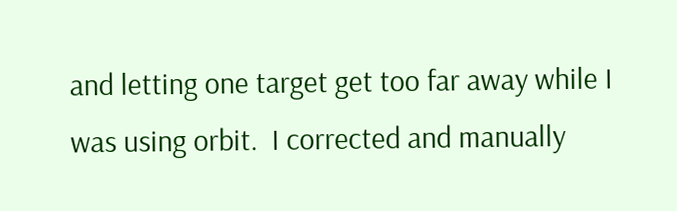and letting one target get too far away while I was using orbit.  I corrected and manually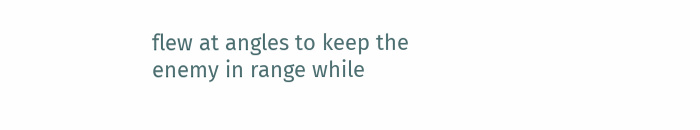flew at angles to keep the enemy in range while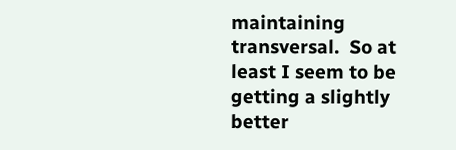maintaining transversal.  So at least I seem to be getting a slightly better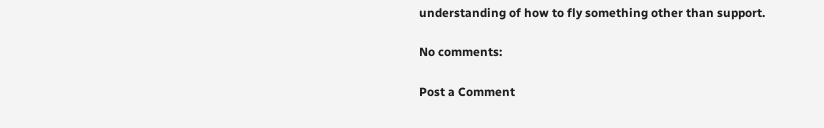understanding of how to fly something other than support.

No comments:

Post a Comment